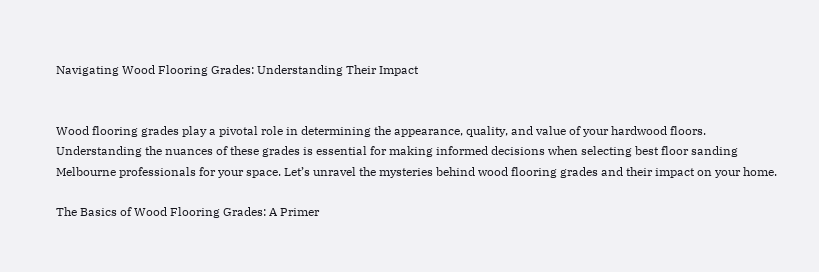Navigating Wood Flooring Grades: Understanding Their Impact


Wood flooring grades play a pivotal role in determining the appearance, quality, and value of your hardwood floors. Understanding the nuances of these grades is essential for making informed decisions when selecting best floor sanding Melbourne professionals for your space. Let’s unravel the mysteries behind wood flooring grades and their impact on your home.

The Basics of Wood Flooring Grades: A Primer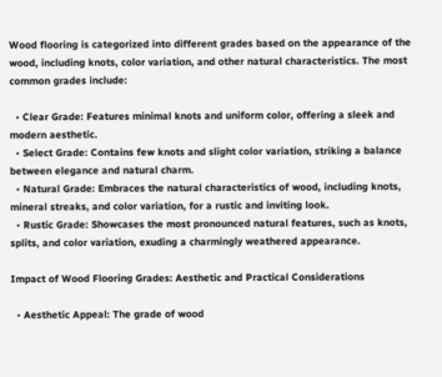Wood flooring is categorized into different grades based on the appearance of the wood, including knots, color variation, and other natural characteristics. The most common grades include:

  • Clear Grade: Features minimal knots and uniform color, offering a sleek and modern aesthetic.
  • Select Grade: Contains few knots and slight color variation, striking a balance between elegance and natural charm.
  • Natural Grade: Embraces the natural characteristics of wood, including knots, mineral streaks, and color variation, for a rustic and inviting look.
  • Rustic Grade: Showcases the most pronounced natural features, such as knots, splits, and color variation, exuding a charmingly weathered appearance.

Impact of Wood Flooring Grades: Aesthetic and Practical Considerations

  • Aesthetic Appeal: The grade of wood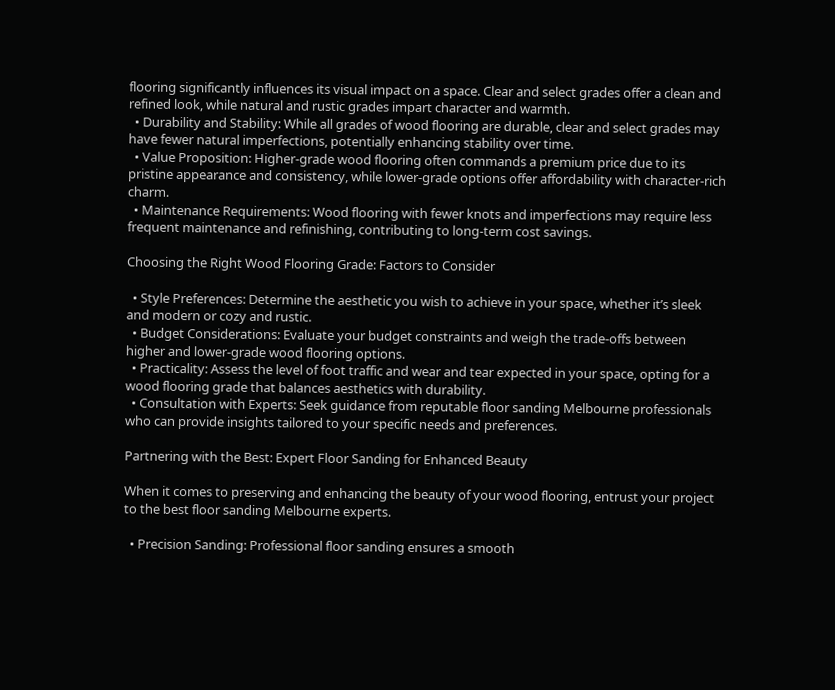flooring significantly influences its visual impact on a space. Clear and select grades offer a clean and refined look, while natural and rustic grades impart character and warmth.
  • Durability and Stability: While all grades of wood flooring are durable, clear and select grades may have fewer natural imperfections, potentially enhancing stability over time.
  • Value Proposition: Higher-grade wood flooring often commands a premium price due to its pristine appearance and consistency, while lower-grade options offer affordability with character-rich charm.
  • Maintenance Requirements: Wood flooring with fewer knots and imperfections may require less frequent maintenance and refinishing, contributing to long-term cost savings.

Choosing the Right Wood Flooring Grade: Factors to Consider

  • Style Preferences: Determine the aesthetic you wish to achieve in your space, whether it’s sleek and modern or cozy and rustic.
  • Budget Considerations: Evaluate your budget constraints and weigh the trade-offs between higher and lower-grade wood flooring options.
  • Practicality: Assess the level of foot traffic and wear and tear expected in your space, opting for a wood flooring grade that balances aesthetics with durability.
  • Consultation with Experts: Seek guidance from reputable floor sanding Melbourne professionals who can provide insights tailored to your specific needs and preferences.

Partnering with the Best: Expert Floor Sanding for Enhanced Beauty

When it comes to preserving and enhancing the beauty of your wood flooring, entrust your project to the best floor sanding Melbourne experts.

  • Precision Sanding: Professional floor sanding ensures a smooth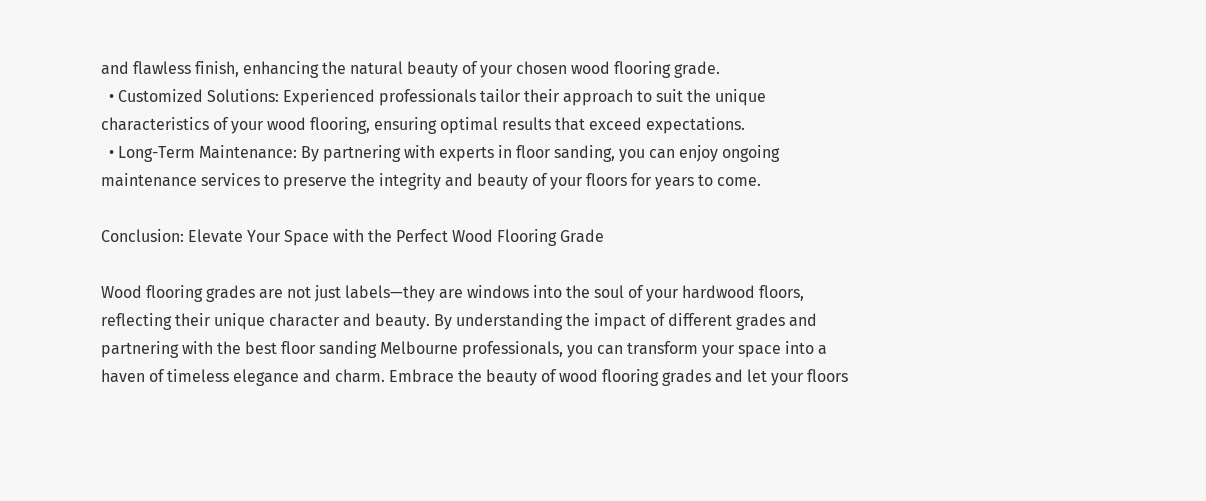and flawless finish, enhancing the natural beauty of your chosen wood flooring grade.
  • Customized Solutions: Experienced professionals tailor their approach to suit the unique characteristics of your wood flooring, ensuring optimal results that exceed expectations.
  • Long-Term Maintenance: By partnering with experts in floor sanding, you can enjoy ongoing maintenance services to preserve the integrity and beauty of your floors for years to come.

Conclusion: Elevate Your Space with the Perfect Wood Flooring Grade

Wood flooring grades are not just labels—they are windows into the soul of your hardwood floors, reflecting their unique character and beauty. By understanding the impact of different grades and partnering with the best floor sanding Melbourne professionals, you can transform your space into a haven of timeless elegance and charm. Embrace the beauty of wood flooring grades and let your floors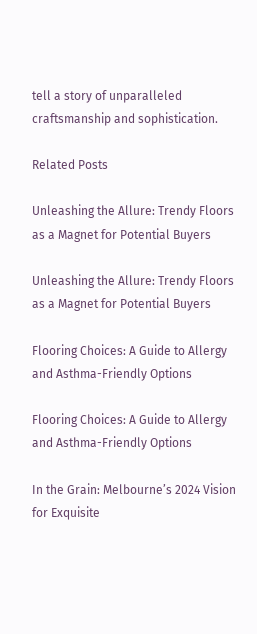tell a story of unparalleled craftsmanship and sophistication.

Related Posts

Unleashing the Allure: Trendy Floors as a Magnet for Potential Buyers

Unleashing the Allure: Trendy Floors as a Magnet for Potential Buyers

Flooring Choices: A Guide to Allergy and Asthma-Friendly Options

Flooring Choices: A Guide to Allergy and Asthma-Friendly Options

In the Grain: Melbourne’s 2024 Vision for Exquisite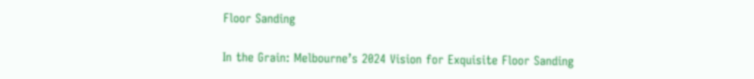Floor Sanding

In the Grain: Melbourne’s 2024 Vision for Exquisite Floor Sanding